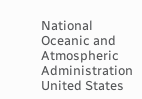National Oceanic and
Atmospheric Administration
United States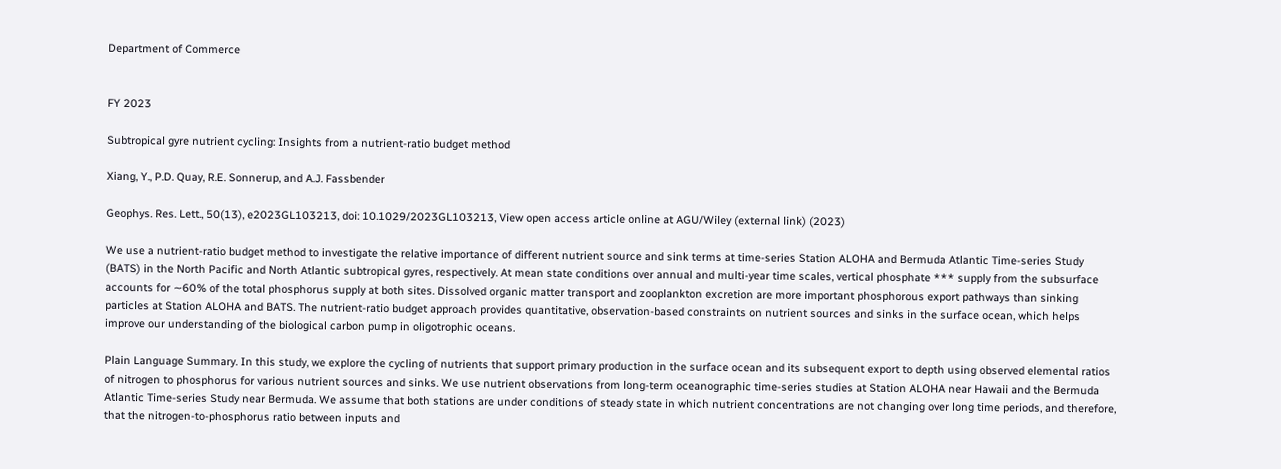Department of Commerce


FY 2023

Subtropical gyre nutrient cycling: Insights from a nutrient-ratio budget method

Xiang, Y., P.D. Quay, R.E. Sonnerup, and A.J. Fassbender

Geophys. Res. Lett., 50(13), e2023GL103213, doi: 10.1029/2023GL103213, View open access article online at AGU/Wiley (external link) (2023)

We use a nutrient-ratio budget method to investigate the relative importance of different nutrient source and sink terms at time-series Station ALOHA and Bermuda Atlantic Time-series Study (BATS) in the North Pacific and North Atlantic subtropical gyres, respectively. At mean state conditions over annual and multi-year time scales, vertical phosphate *** supply from the subsurface accounts for ∼60% of the total phosphorus supply at both sites. Dissolved organic matter transport and zooplankton excretion are more important phosphorous export pathways than sinking particles at Station ALOHA and BATS. The nutrient-ratio budget approach provides quantitative, observation-based constraints on nutrient sources and sinks in the surface ocean, which helps improve our understanding of the biological carbon pump in oligotrophic oceans.

Plain Language Summary. In this study, we explore the cycling of nutrients that support primary production in the surface ocean and its subsequent export to depth using observed elemental ratios of nitrogen to phosphorus for various nutrient sources and sinks. We use nutrient observations from long-term oceanographic time-series studies at Station ALOHA near Hawaii and the Bermuda Atlantic Time-series Study near Bermuda. We assume that both stations are under conditions of steady state in which nutrient concentrations are not changing over long time periods, and therefore, that the nitrogen-to-phosphorus ratio between inputs and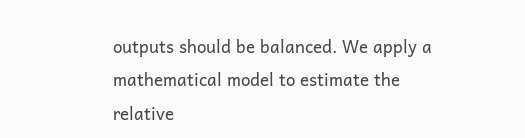outputs should be balanced. We apply a mathematical model to estimate the relative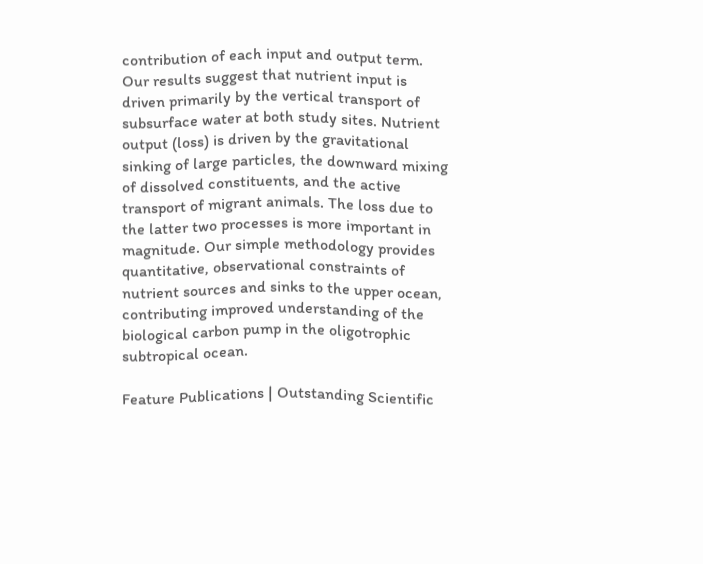contribution of each input and output term. Our results suggest that nutrient input is driven primarily by the vertical transport of subsurface water at both study sites. Nutrient output (loss) is driven by the gravitational sinking of large particles, the downward mixing of dissolved constituents, and the active transport of migrant animals. The loss due to the latter two processes is more important in magnitude. Our simple methodology provides quantitative, observational constraints of nutrient sources and sinks to the upper ocean, contributing improved understanding of the biological carbon pump in the oligotrophic subtropical ocean.

Feature Publications | Outstanding Scientific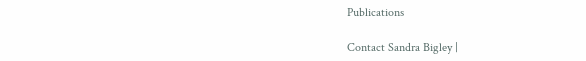Publications

Contact Sandra Bigley |